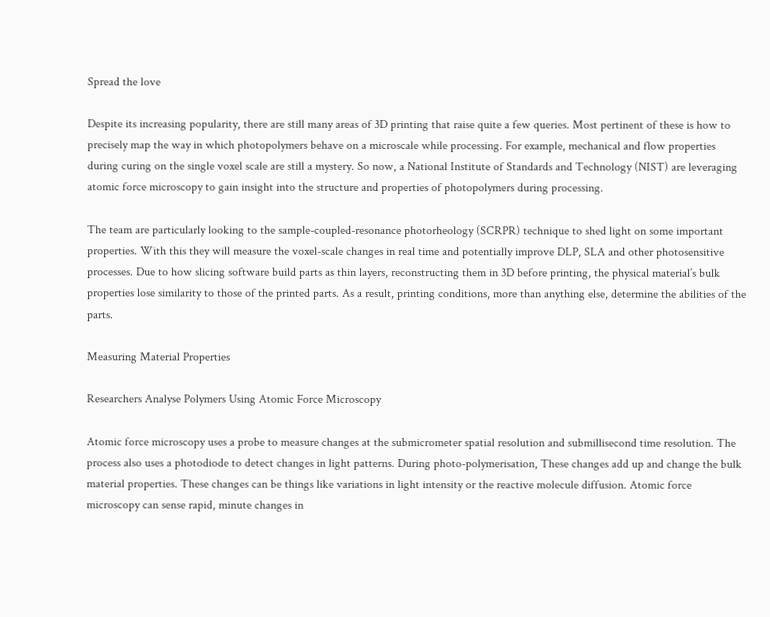Spread the love

Despite its increasing popularity, there are still many areas of 3D printing that raise quite a few queries. Most pertinent of these is how to precisely map the way in which photopolymers behave on a microscale while processing. For example, mechanical and flow properties during curing on the single voxel scale are still a mystery. So now, a National Institute of Standards and Technology (NIST) are leveraging atomic force microscopy to gain insight into the structure and properties of photopolymers during processing.

The team are particularly looking to the sample-coupled-resonance photorheology (SCRPR) technique to shed light on some important properties. With this they will measure the voxel-scale changes in real time and potentially improve DLP, SLA and other photosensitive processes. Due to how slicing software build parts as thin layers, reconstructing them in 3D before printing, the physical material’s bulk properties lose similarity to those of the printed parts. As a result, printing conditions, more than anything else, determine the abilities of the parts.

Measuring Material Properties

Researchers Analyse Polymers Using Atomic Force Microscopy

Atomic force microscopy uses a probe to measure changes at the submicrometer spatial resolution and submillisecond time resolution. The process also uses a photodiode to detect changes in light patterns. During photo-polymerisation, These changes add up and change the bulk material properties. These changes can be things like variations in light intensity or the reactive molecule diffusion. Atomic force microscopy can sense rapid, minute changes in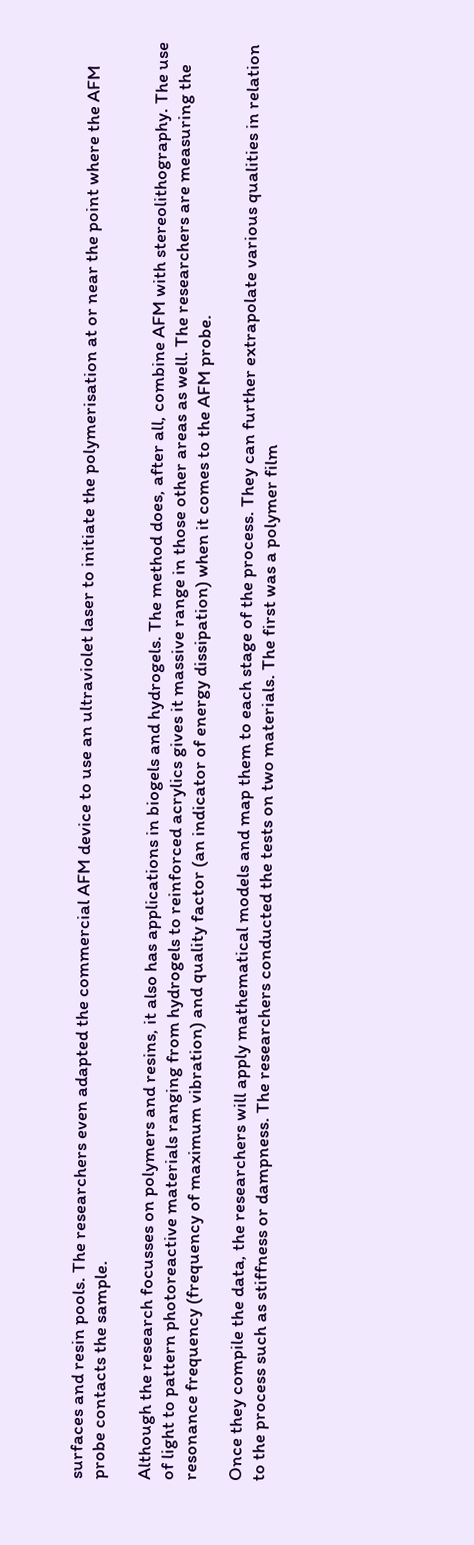surfaces and resin pools. The researchers even adapted the commercial AFM device to use an ultraviolet laser to initiate the polymerisation at or near the point where the AFM probe contacts the sample.

Although the research focusses on polymers and resins, it also has applications in biogels and hydrogels. The method does, after all, combine AFM with stereolithography. The use of light to pattern photoreactive materials ranging from hydrogels to reinforced acrylics gives it massive range in those other areas as well. The researchers are measuring the resonance frequency (frequency of maximum vibration) and quality factor (an indicator of energy dissipation) when it comes to the AFM probe.

Once they compile the data, the researchers will apply mathematical models and map them to each stage of the process. They can further extrapolate various qualities in relation to the process such as stiffness or dampness. The researchers conducted the tests on two materials. The first was a polymer film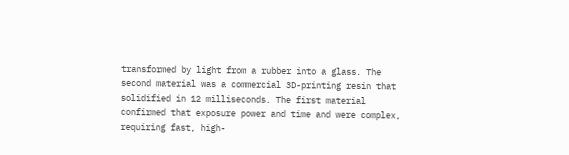transformed by light from a rubber into a glass. The second material was a commercial 3D-printing resin that solidified in 12 milliseconds. The first material confirmed that exposure power and time and were complex, requiring fast, high-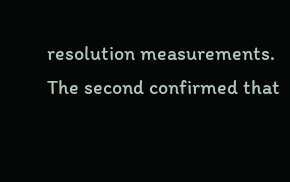resolution measurements. The second confirmed that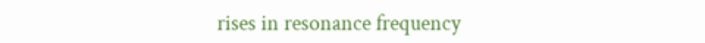rises in resonance frequency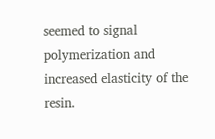seemed to signal polymerization and increased elasticity of the resin.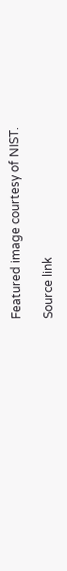Featured image courtesy of NIST.

Source link